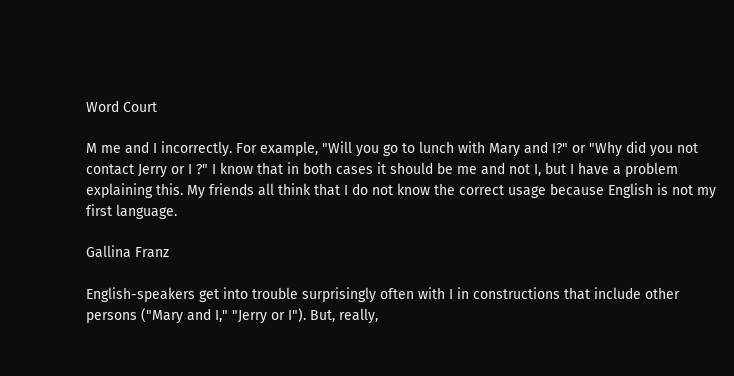Word Court

M me and I incorrectly. For example, "Will you go to lunch with Mary and I?" or "Why did you not contact Jerry or I ?" I know that in both cases it should be me and not I, but I have a problem explaining this. My friends all think that I do not know the correct usage because English is not my first language.

Gallina Franz

English-speakers get into trouble surprisingly often with I in constructions that include other persons ("Mary and I," "Jerry or I"). But, really,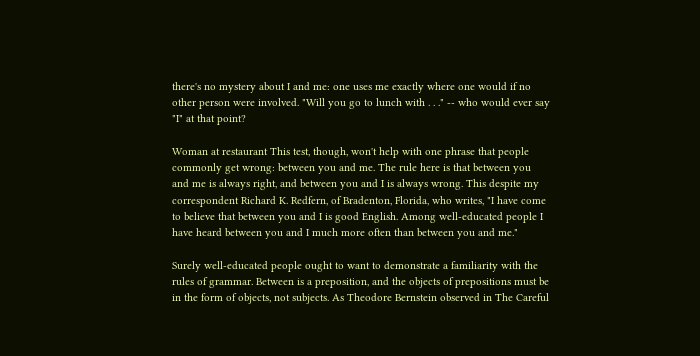there's no mystery about I and me: one uses me exactly where one would if no other person were involved. "Will you go to lunch with . . ." -- who would ever say "I" at that point?

Woman at restaurant This test, though, won't help with one phrase that people commonly get wrong: between you and me. The rule here is that between you and me is always right, and between you and I is always wrong. This despite my correspondent Richard K. Redfern, of Bradenton, Florida, who writes, "I have come to believe that between you and I is good English. Among well-educated people I have heard between you and I much more often than between you and me."

Surely well-educated people ought to want to demonstrate a familiarity with the rules of grammar. Between is a preposition, and the objects of prepositions must be in the form of objects, not subjects. As Theodore Bernstein observed in The Careful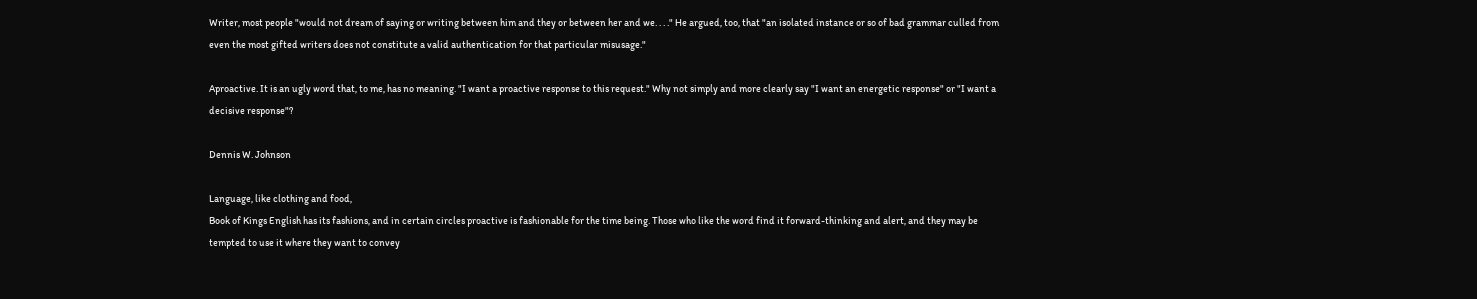Writer, most people "would not dream of saying or writing between him and they or between her and we. . . ." He argued, too, that "an isolated instance or so of bad grammar culled from even the most gifted writers does not constitute a valid authentication for that particular misusage."

Aproactive. It is an ugly word that, to me, has no meaning. "I want a proactive response to this request." Why not simply and more clearly say "I want an energetic response" or "I want a decisive response"?

Dennis W. Johnson

Language, like clothing and food,
Book of Kings English has its fashions, and in certain circles proactive is fashionable for the time being. Those who like the word find it forward-thinking and alert, and they may be tempted to use it where they want to convey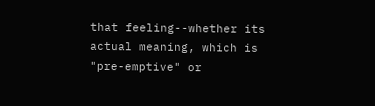that feeling--whether its actual meaning, which is "pre-emptive" or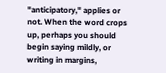"anticipatory," applies or not. When the word crops up, perhaps you should begin saying mildly, or writing in margins,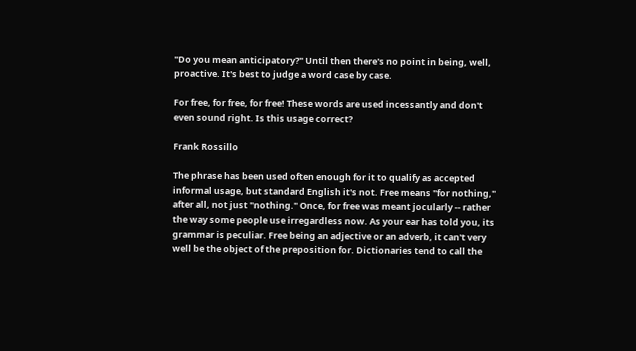"Do you mean anticipatory?" Until then there's no point in being, well, proactive. It's best to judge a word case by case.

For free, for free, for free! These words are used incessantly and don't even sound right. Is this usage correct?

Frank Rossillo

The phrase has been used often enough for it to qualify as accepted informal usage, but standard English it's not. Free means "for nothing," after all, not just "nothing." Once, for free was meant jocularly -- rather the way some people use irregardless now. As your ear has told you, its grammar is peculiar. Free being an adjective or an adverb, it can't very well be the object of the preposition for. Dictionaries tend to call the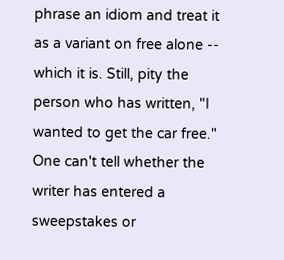phrase an idiom and treat it as a variant on free alone -- which it is. Still, pity the person who has written, "I wanted to get the car free." One can't tell whether the writer has entered a sweepstakes or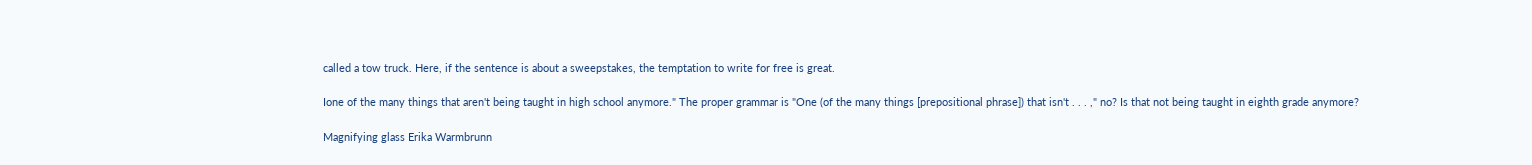called a tow truck. Here, if the sentence is about a sweepstakes, the temptation to write for free is great.

Ione of the many things that aren't being taught in high school anymore." The proper grammar is "One (of the many things [prepositional phrase]) that isn't . . . ," no? Is that not being taught in eighth grade anymore?

Magnifying glass Erika Warmbrunn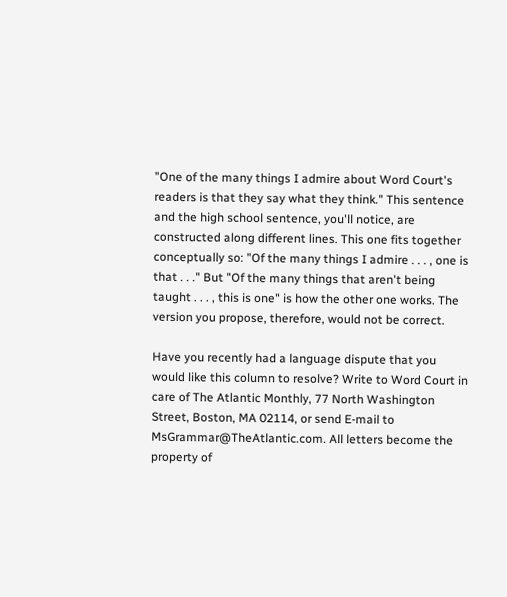"One of the many things I admire about Word Court's readers is that they say what they think." This sentence and the high school sentence, you'll notice, are constructed along different lines. This one fits together conceptually so: "Of the many things I admire . . . , one is that . . ." But "Of the many things that aren't being taught . . . , this is one" is how the other one works. The version you propose, therefore, would not be correct.

Have you recently had a language dispute that you would like this column to resolve? Write to Word Court in care of The Atlantic Monthly, 77 North Washington Street, Boston, MA 02114, or send E-mail to MsGrammar@TheAtlantic.com. All letters become the property of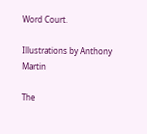Word Court.

Illustrations by Anthony Martin

The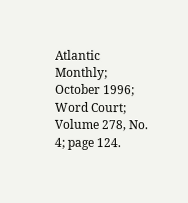Atlantic Monthly; October 1996; Word Court; Volume 278, No. 4; page 124.